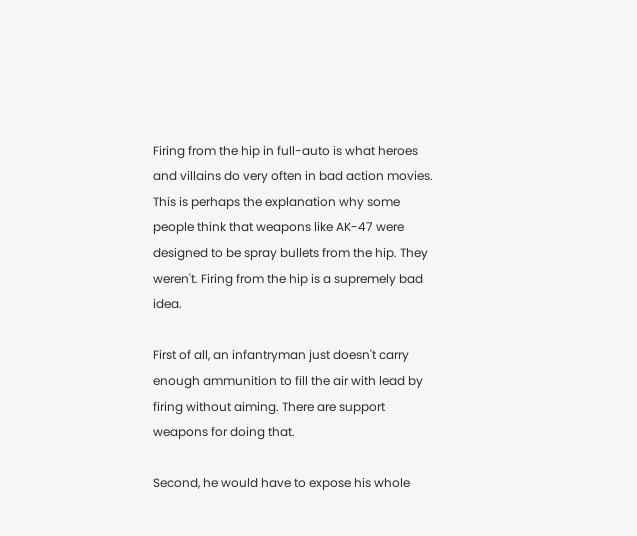Firing from the hip in full-auto is what heroes and villains do very often in bad action movies. This is perhaps the explanation why some people think that weapons like AK-47 were designed to be spray bullets from the hip. They weren't. Firing from the hip is a supremely bad idea.

First of all, an infantryman just doesn't carry enough ammunition to fill the air with lead by firing without aiming. There are support weapons for doing that.

Second, he would have to expose his whole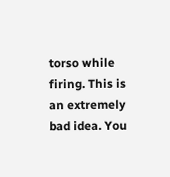torso while firing. This is an extremely bad idea. You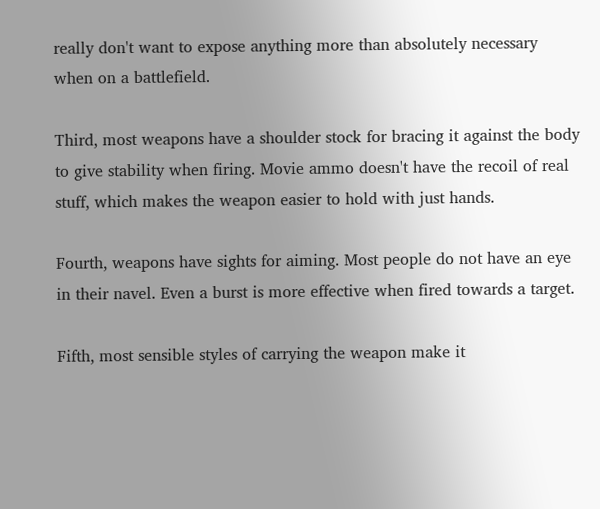really don't want to expose anything more than absolutely necessary when on a battlefield.

Third, most weapons have a shoulder stock for bracing it against the body to give stability when firing. Movie ammo doesn't have the recoil of real stuff, which makes the weapon easier to hold with just hands.

Fourth, weapons have sights for aiming. Most people do not have an eye in their navel. Even a burst is more effective when fired towards a target.

Fifth, most sensible styles of carrying the weapon make it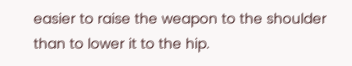easier to raise the weapon to the shoulder than to lower it to the hip.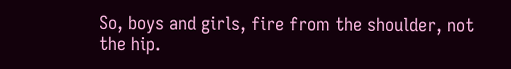So, boys and girls, fire from the shoulder, not the hip.